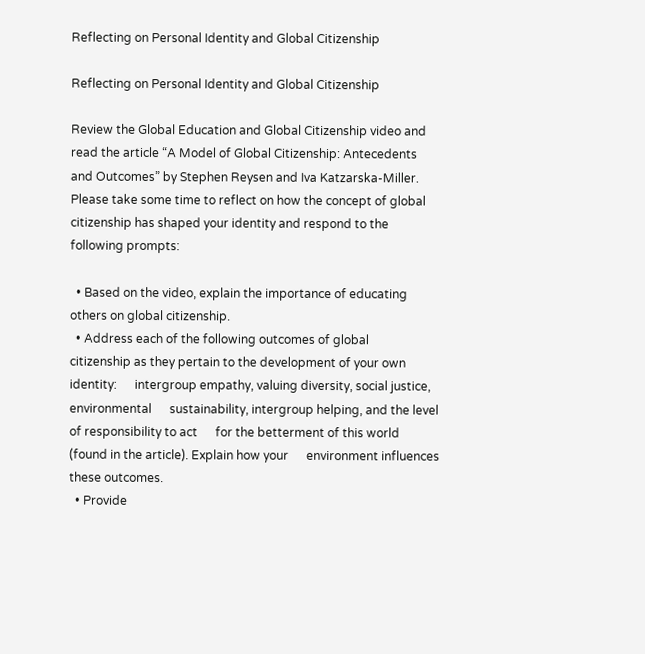Reflecting on Personal Identity and Global Citizenship

Reflecting on Personal Identity and Global Citizenship

Review the Global Education and Global Citizenship video and read the article “A Model of Global Citizenship: Antecedents and Outcomes” by Stephen Reysen and Iva Katzarska-Miller. Please take some time to reflect on how the concept of global citizenship has shaped your identity and respond to the following prompts:

  • Based on the video, explain the importance of educating      others on global citizenship.
  • Address each of the following outcomes of global      citizenship as they pertain to the development of your own identity:      intergroup empathy, valuing diversity, social justice, environmental      sustainability, intergroup helping, and the level of responsibility to act      for the betterment of this world (found in the article). Explain how your      environment influences these outcomes.
  • Provide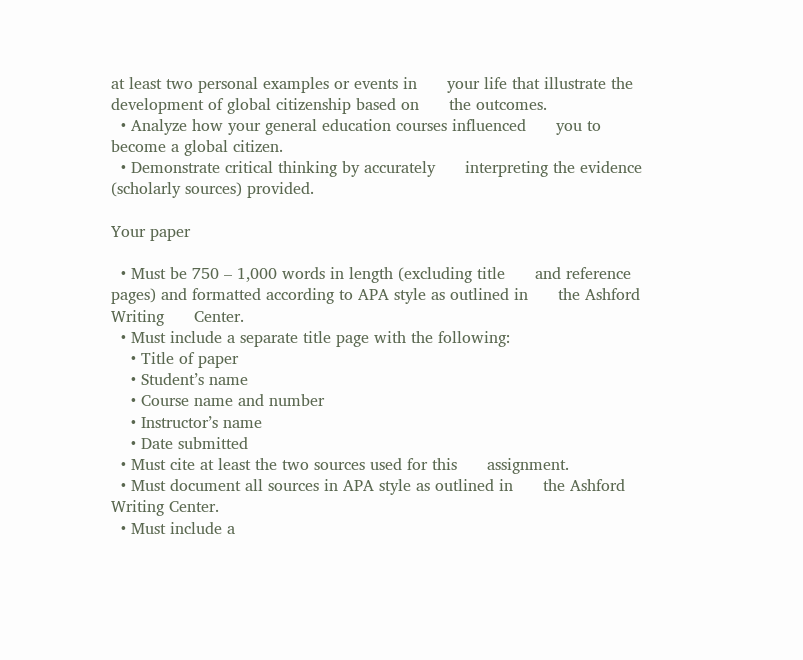at least two personal examples or events in      your life that illustrate the development of global citizenship based on      the outcomes.
  • Analyze how your general education courses influenced      you to become a global citizen.
  • Demonstrate critical thinking by accurately      interpreting the evidence (scholarly sources) provided.

Your paper

  • Must be 750 – 1,000 words in length (excluding title      and reference pages) and formatted according to APA style as outlined in      the Ashford Writing      Center.
  • Must include a separate title page with the following:
    • Title of paper
    • Student’s name
    • Course name and number
    • Instructor’s name
    • Date submitted
  • Must cite at least the two sources used for this      assignment.
  • Must document all sources in APA style as outlined in      the Ashford Writing Center.
  • Must include a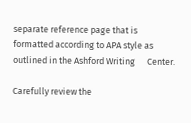separate reference page that is      formatted according to APA style as outlined in the Ashford Writing      Center.

Carefully review the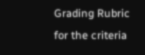Grading Rubric for the criteria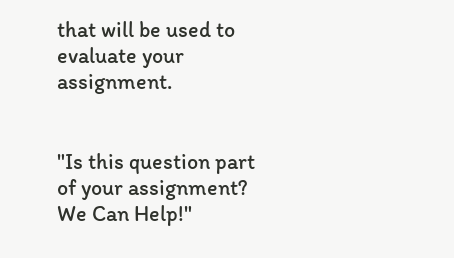that will be used to evaluate your assignment.


"Is this question part of your assignment? We Can Help!"